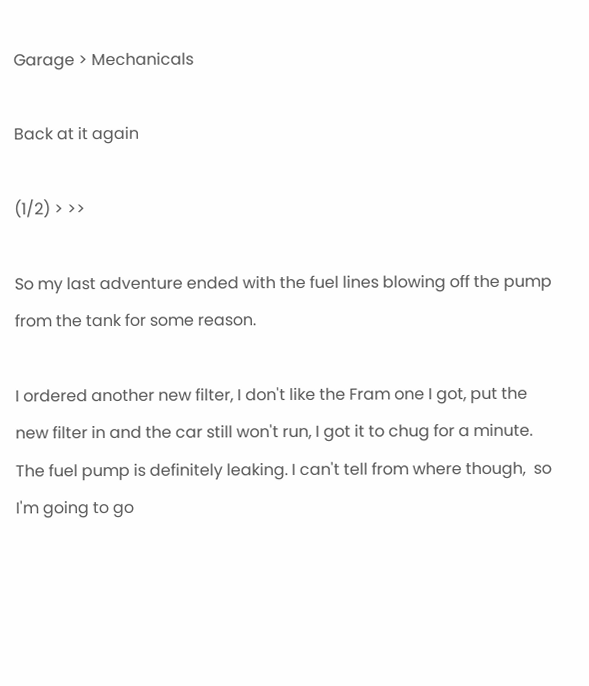Garage > Mechanicals

Back at it again

(1/2) > >>

So my last adventure ended with the fuel lines blowing off the pump from the tank for some reason.

I ordered another new filter, I don't like the Fram one I got, put the new filter in and the car still won't run, I got it to chug for a minute. The fuel pump is definitely leaking. I can't tell from where though,  so I'm going to go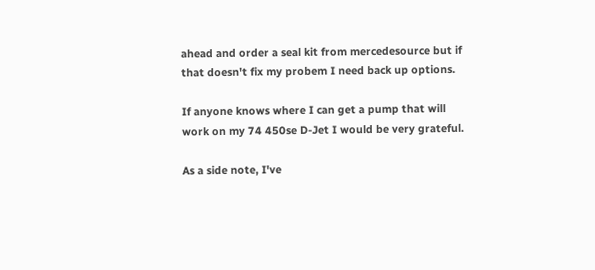ahead and order a seal kit from mercedesource but if that doesn't fix my probem I need back up options.

If anyone knows where I can get a pump that will work on my 74 450se D-Jet I would be very grateful.

As a side note, I've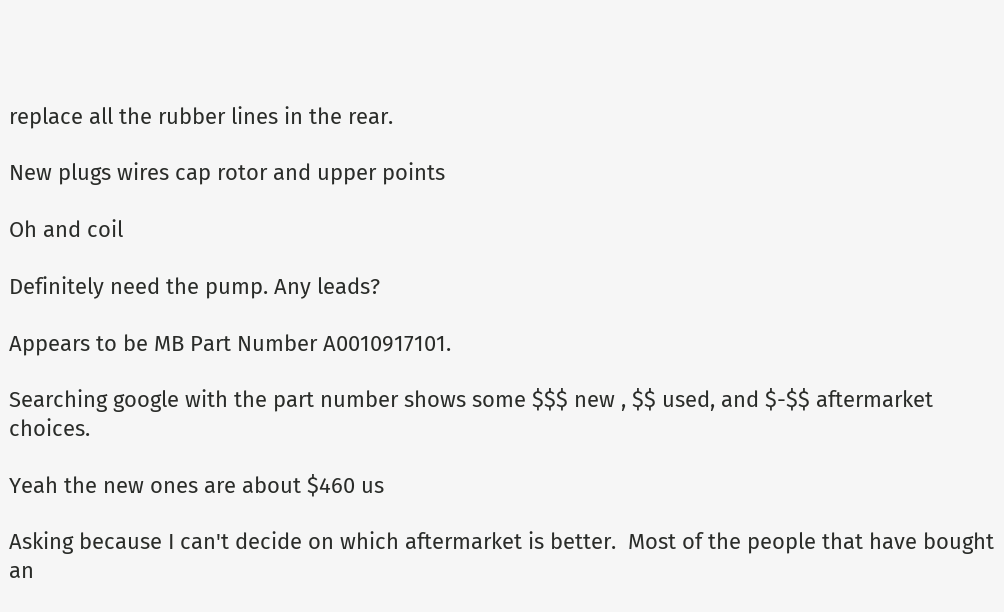replace all the rubber lines in the rear.

New plugs wires cap rotor and upper points

Oh and coil

Definitely need the pump. Any leads?

Appears to be MB Part Number A0010917101.

Searching google with the part number shows some $$$ new , $$ used, and $-$$ aftermarket choices.

Yeah the new ones are about $460 us

Asking because I can't decide on which aftermarket is better.  Most of the people that have bought an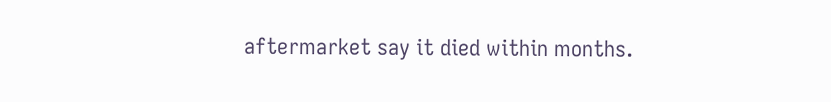aftermarket say it died within months.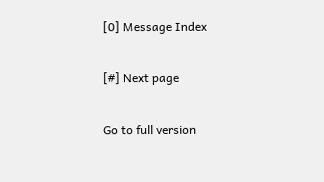[0] Message Index

[#] Next page

Go to full version